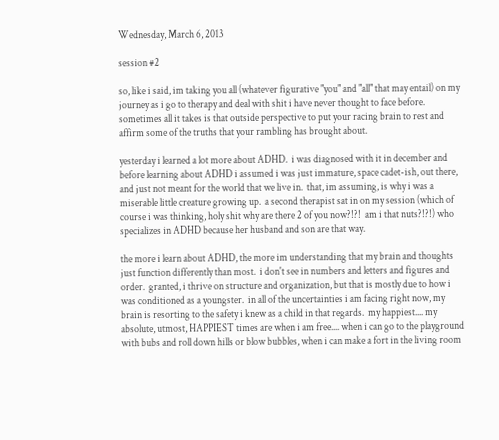Wednesday, March 6, 2013

session #2

so, like i said, im taking you all (whatever figurative "you" and "all" that may entail) on my journey as i go to therapy and deal with shit i have never thought to face before.
sometimes all it takes is that outside perspective to put your racing brain to rest and affirm some of the truths that your rambling has brought about.

yesterday i learned a lot more about ADHD.  i was diagnosed with it in december and before learning about ADHD i assumed i was just immature, space cadet-ish, out there, and just not meant for the world that we live in.  that, im assuming, is why i was a miserable little creature growing up.  a second therapist sat in on my session (which of course i was thinking, holy shit why are there 2 of you now?!?!  am i that nuts?!?!) who specializes in ADHD because her husband and son are that way.

the more i learn about ADHD, the more im understanding that my brain and thoughts just function differently than most.  i don't see in numbers and letters and figures and order.  granted, i thrive on structure and organization, but that is mostly due to how i was conditioned as a youngster.  in all of the uncertainties i am facing right now, my brain is resorting to the safety i knew as a child in that regards.  my happiest.... my absolute, utmost, HAPPIEST times are when i am free.... when i can go to the playground with bubs and roll down hills or blow bubbles, when i can make a fort in the living room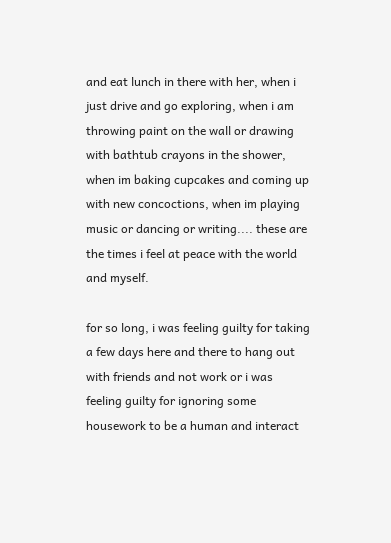and eat lunch in there with her, when i just drive and go exploring, when i am throwing paint on the wall or drawing with bathtub crayons in the shower, when im baking cupcakes and coming up with new concoctions, when im playing music or dancing or writing.... these are the times i feel at peace with the world and myself.

for so long, i was feeling guilty for taking a few days here and there to hang out with friends and not work or i was feeling guilty for ignoring some housework to be a human and interact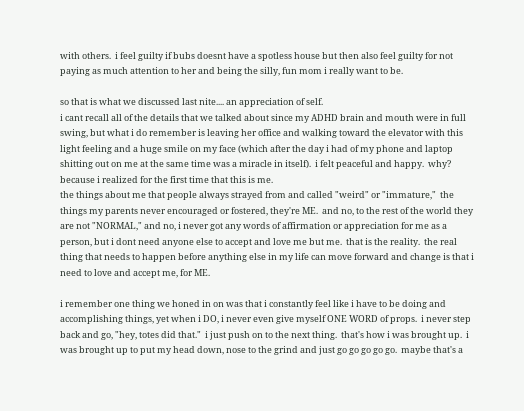with others.  i feel guilty if bubs doesnt have a spotless house but then also feel guilty for not paying as much attention to her and being the silly, fun mom i really want to be.

so that is what we discussed last nite.... an appreciation of self.
i cant recall all of the details that we talked about since my ADHD brain and mouth were in full swing, but what i do remember is leaving her office and walking toward the elevator with this light feeling and a huge smile on my face (which after the day i had of my phone and laptop shitting out on me at the same time was a miracle in itself).  i felt peaceful and happy.  why?
because i realized for the first time that this is me.
the things about me that people always strayed from and called "weird" or "immature,"  the things my parents never encouraged or fostered, they're ME.  and no, to the rest of the world they are not "NORMAL," and no, i never got any words of affirmation or appreciation for me as a person, but i dont need anyone else to accept and love me but me.  that is the reality.  the real thing that needs to happen before anything else in my life can move forward and change is that i need to love and accept me, for ME.

i remember one thing we honed in on was that i constantly feel like i have to be doing and accomplishing things, yet when i DO, i never even give myself ONE WORD of props.  i never step back and go, "hey, totes did that."  i just push on to the next thing.  that's how i was brought up.  i was brought up to put my head down, nose to the grind and just go go go go go.  maybe that's a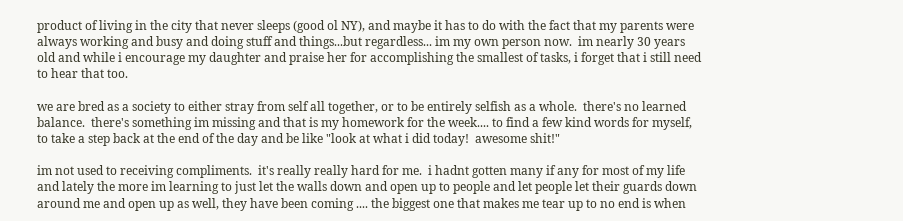product of living in the city that never sleeps (good ol NY), and maybe it has to do with the fact that my parents were always working and busy and doing stuff and things...but regardless... im my own person now.  im nearly 30 years old and while i encourage my daughter and praise her for accomplishing the smallest of tasks, i forget that i still need to hear that too.

we are bred as a society to either stray from self all together, or to be entirely selfish as a whole.  there's no learned balance.  there's something im missing and that is my homework for the week.... to find a few kind words for myself, to take a step back at the end of the day and be like "look at what i did today!  awesome shit!"

im not used to receiving compliments.  it's really really hard for me.  i hadnt gotten many if any for most of my life and lately the more im learning to just let the walls down and open up to people and let people let their guards down around me and open up as well, they have been coming .... the biggest one that makes me tear up to no end is when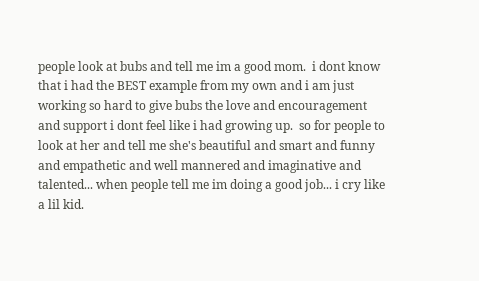people look at bubs and tell me im a good mom.  i dont know that i had the BEST example from my own and i am just working so hard to give bubs the love and encouragement and support i dont feel like i had growing up.  so for people to look at her and tell me she's beautiful and smart and funny and empathetic and well mannered and imaginative and talented... when people tell me im doing a good job... i cry like a lil kid.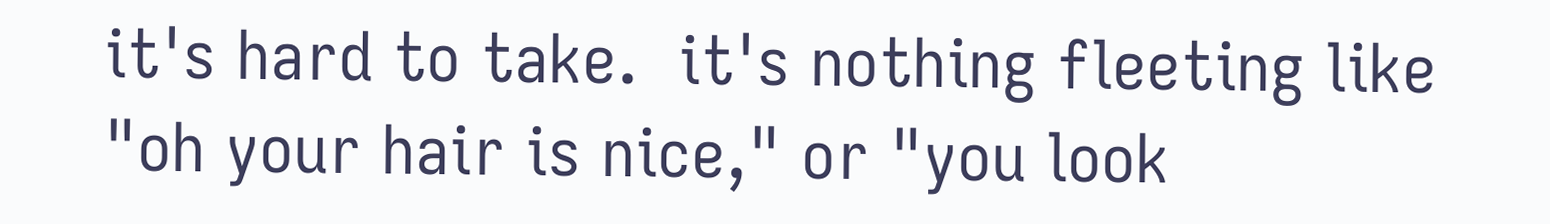it's hard to take.  it's nothing fleeting like "oh your hair is nice," or "you look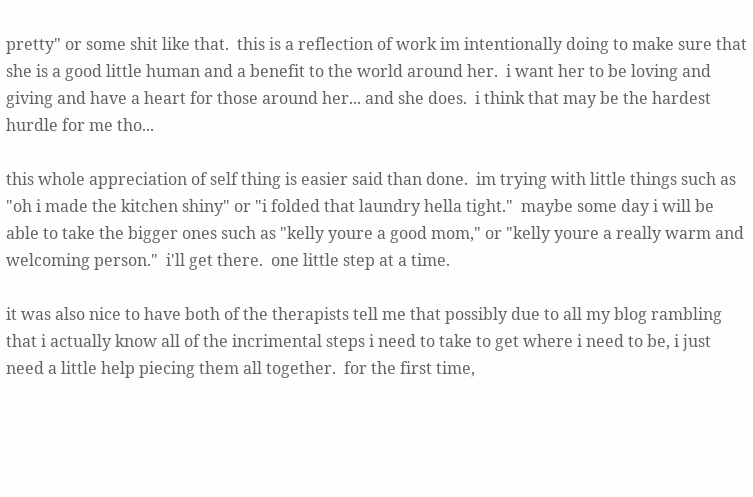pretty" or some shit like that.  this is a reflection of work im intentionally doing to make sure that she is a good little human and a benefit to the world around her.  i want her to be loving and giving and have a heart for those around her... and she does.  i think that may be the hardest hurdle for me tho...

this whole appreciation of self thing is easier said than done.  im trying with little things such as "oh i made the kitchen shiny" or "i folded that laundry hella tight."  maybe some day i will be able to take the bigger ones such as "kelly youre a good mom," or "kelly youre a really warm and welcoming person."  i'll get there.  one little step at a time.

it was also nice to have both of the therapists tell me that possibly due to all my blog rambling that i actually know all of the incrimental steps i need to take to get where i need to be, i just need a little help piecing them all together.  for the first time,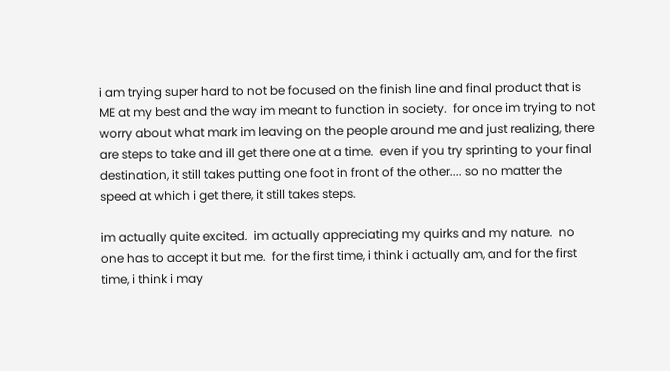i am trying super hard to not be focused on the finish line and final product that is ME at my best and the way im meant to function in society.  for once im trying to not worry about what mark im leaving on the people around me and just realizing, there are steps to take and ill get there one at a time.  even if you try sprinting to your final destination, it still takes putting one foot in front of the other.... so no matter the speed at which i get there, it still takes steps.

im actually quite excited.  im actually appreciating my quirks and my nature.  no one has to accept it but me.  for the first time, i think i actually am, and for the first time, i think i may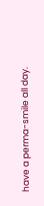have a perma-smile all day.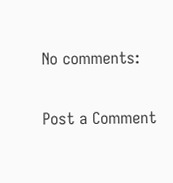No comments:

Post a Comment